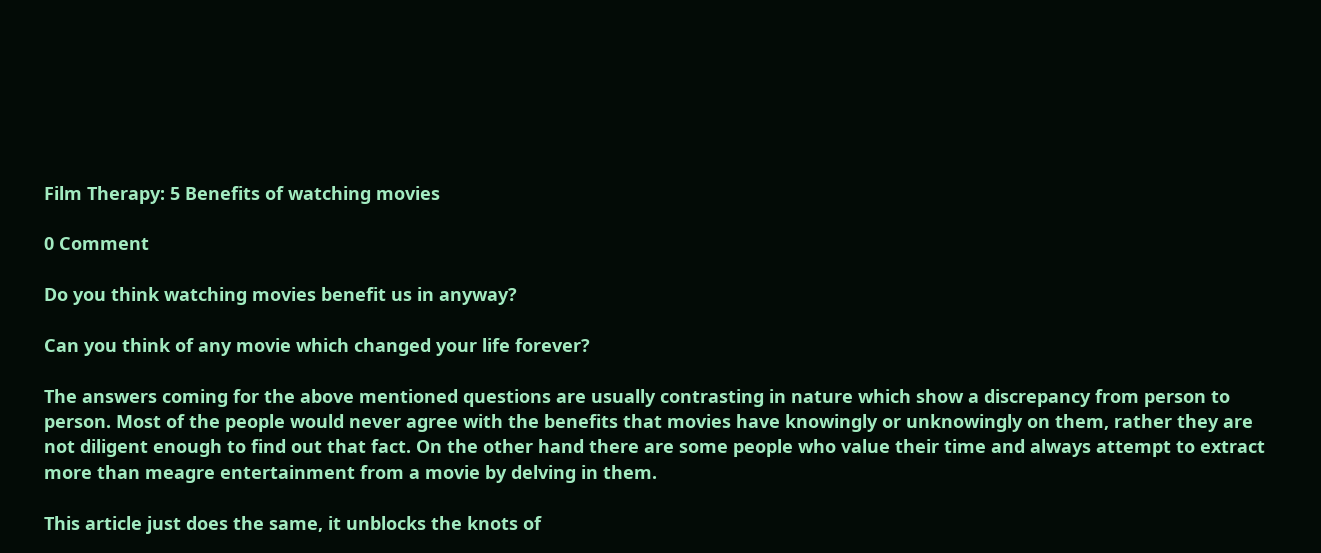Film Therapy: 5 Benefits of watching movies

0 Comment

Do you think watching movies benefit us in anyway?

Can you think of any movie which changed your life forever?

The answers coming for the above mentioned questions are usually contrasting in nature which show a discrepancy from person to person. Most of the people would never agree with the benefits that movies have knowingly or unknowingly on them, rather they are not diligent enough to find out that fact. On the other hand there are some people who value their time and always attempt to extract more than meagre entertainment from a movie by delving in them.

This article just does the same, it unblocks the knots of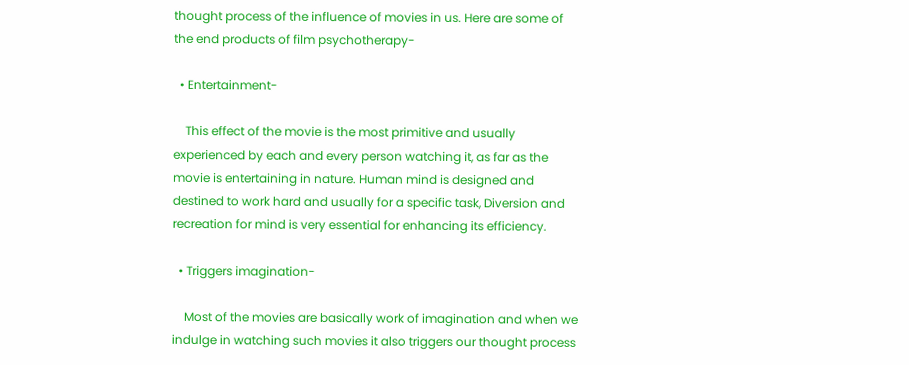thought process of the influence of movies in us. Here are some of the end products of film psychotherapy-

  • Entertainment-

    This effect of the movie is the most primitive and usually experienced by each and every person watching it, as far as the movie is entertaining in nature. Human mind is designed and destined to work hard and usually for a specific task, Diversion and recreation for mind is very essential for enhancing its efficiency.

  • Triggers imagination-

    Most of the movies are basically work of imagination and when we indulge in watching such movies it also triggers our thought process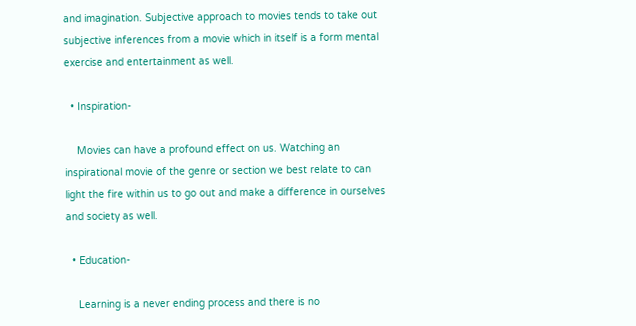and imagination. Subjective approach to movies tends to take out subjective inferences from a movie which in itself is a form mental exercise and entertainment as well.

  • Inspiration-

    Movies can have a profound effect on us. Watching an inspirational movie of the genre or section we best relate to can light the fire within us to go out and make a difference in ourselves and society as well.

  • Education-

    Learning is a never ending process and there is no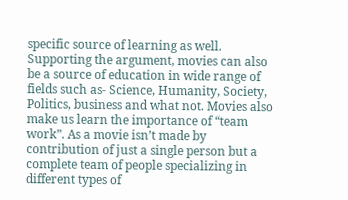specific source of learning as well. Supporting the argument, movies can also be a source of education in wide range of fields such as- Science, Humanity, Society, Politics, business and what not. Movies also make us learn the importance of “team work”. As a movie isn’t made by contribution of just a single person but a complete team of people specializing in different types of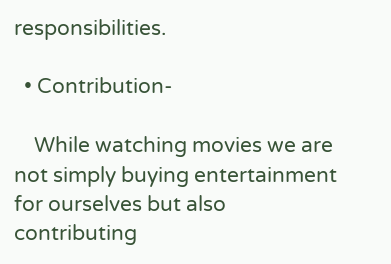responsibilities.

  • Contribution-

    While watching movies we are not simply buying entertainment for ourselves but also contributing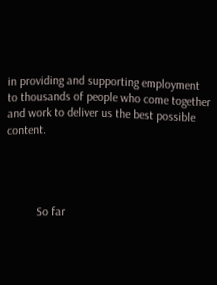in providing and supporting employment to thousands of people who come together and work to deliver us the best possible content.




          So far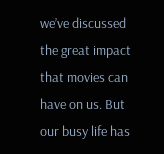we’ve discussed the great impact that movies can have on us. But our busy life has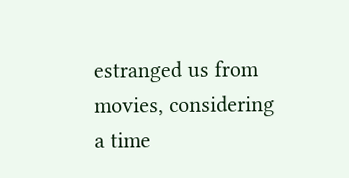estranged us from movies, considering a time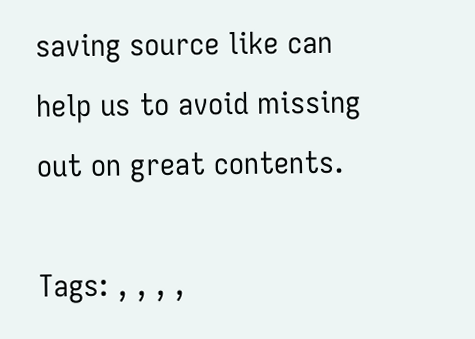saving source like can help us to avoid missing out on great contents.

Tags: , , , ,